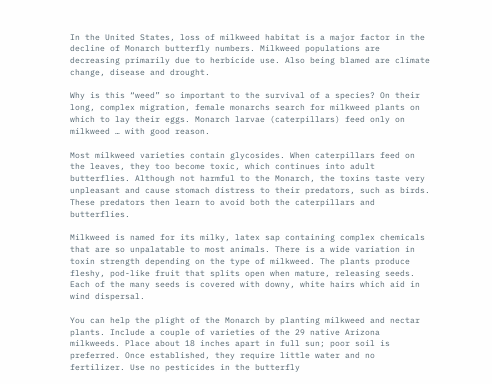In the United States, loss of milkweed habitat is a major factor in the decline of Monarch butterfly numbers. Milkweed populations are decreasing primarily due to herbicide use. Also being blamed are climate change, disease and drought.

Why is this “weed” so important to the survival of a species? On their long, complex migration, female monarchs search for milkweed plants on which to lay their eggs. Monarch larvae (caterpillars) feed only on milkweed … with good reason.

Most milkweed varieties contain glycosides. When caterpillars feed on the leaves, they too become toxic, which continues into adult butterflies. Although not harmful to the Monarch, the toxins taste very unpleasant and cause stomach distress to their predators, such as birds. These predators then learn to avoid both the caterpillars and butterflies.

Milkweed is named for its milky, latex sap containing complex chemicals that are so unpalatable to most animals. There is a wide variation in toxin strength depending on the type of milkweed. The plants produce fleshy, pod-like fruit that splits open when mature, releasing seeds. Each of the many seeds is covered with downy, white hairs which aid in wind dispersal.

You can help the plight of the Monarch by planting milkweed and nectar plants. Include a couple of varieties of the 29 native Arizona milkweeds. Place about 18 inches apart in full sun; poor soil is preferred. Once established, they require little water and no fertilizer. Use no pesticides in the butterfly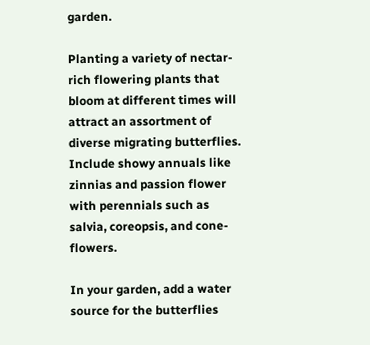garden.

Planting a variety of nectar-rich flowering plants that bloom at different times will attract an assortment of diverse migrating butterflies. Include showy annuals like zinnias and passion flower with perennials such as salvia, coreopsis, and cone-flowers.

In your garden, add a water source for the butterflies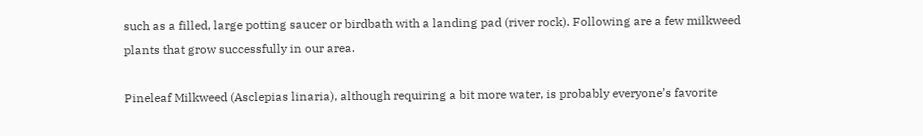such as a filled, large potting saucer or birdbath with a landing pad (river rock). Following are a few milkweed plants that grow successfully in our area.

Pineleaf Milkweed (Asclepias linaria), although requiring a bit more water, is probably everyone’s favorite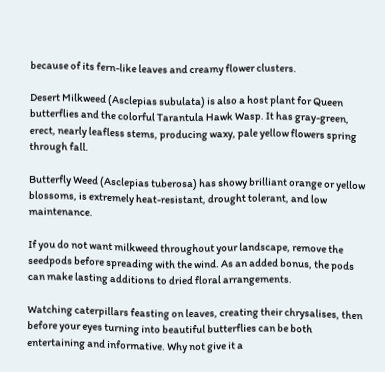because of its fern-like leaves and creamy flower clusters.

Desert Milkweed (Asclepias subulata) is also a host plant for Queen butterflies and the colorful Tarantula Hawk Wasp. It has gray-green, erect, nearly leafless stems, producing waxy, pale yellow flowers spring through fall.

Butterfly Weed (Asclepias tuberosa) has showy brilliant orange or yellow blossoms, is extremely heat-resistant, drought tolerant, and low maintenance.

If you do not want milkweed throughout your landscape, remove the seedpods before spreading with the wind. As an added bonus, the pods can make lasting additions to dried floral arrangements.

Watching caterpillars feasting on leaves, creating their chrysalises, then before your eyes turning into beautiful butterflies can be both entertaining and informative. Why not give it a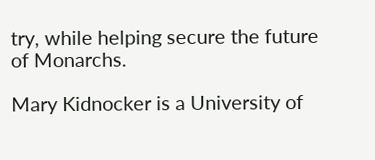try, while helping secure the future of Monarchs.

Mary Kidnocker is a University of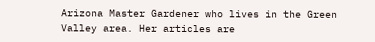Arizona Master Gardener who lives in the Green Valley area. Her articles are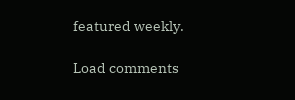featured weekly.

Load comments